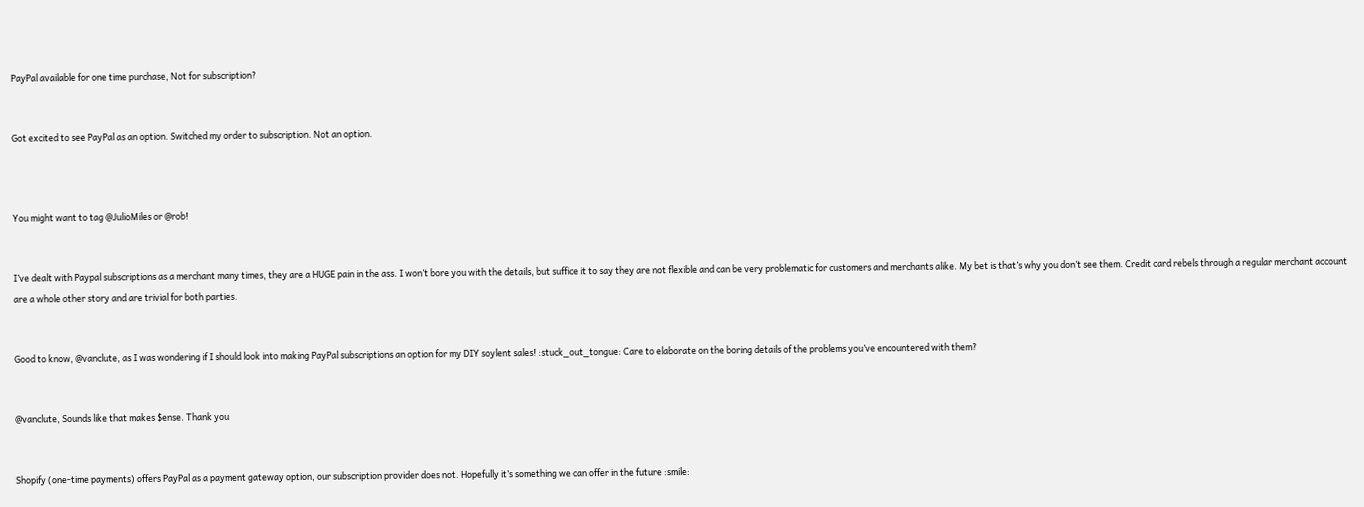PayPal available for one time purchase, Not for subscription?


Got excited to see PayPal as an option. Switched my order to subscription. Not an option.



You might want to tag @JulioMiles or @rob!


I’ve dealt with Paypal subscriptions as a merchant many times, they are a HUGE pain in the ass. I won’t bore you with the details, but suffice it to say they are not flexible and can be very problematic for customers and merchants alike. My bet is that’s why you don’t see them. Credit card rebels through a regular merchant account are a whole other story and are trivial for both parties.


Good to know, @vanclute, as I was wondering if I should look into making PayPal subscriptions an option for my DIY soylent sales! :stuck_out_tongue: Care to elaborate on the boring details of the problems you’ve encountered with them?


@vanclute, Sounds like that makes $ense. Thank you


Shopify (one-time payments) offers PayPal as a payment gateway option, our subscription provider does not. Hopefully it’s something we can offer in the future :smile: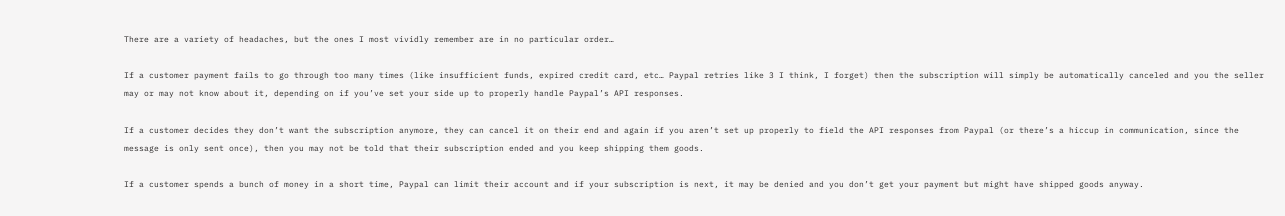There are a variety of headaches, but the ones I most vividly remember are in no particular order…

If a customer payment fails to go through too many times (like insufficient funds, expired credit card, etc… Paypal retries like 3 I think, I forget) then the subscription will simply be automatically canceled and you the seller may or may not know about it, depending on if you’ve set your side up to properly handle Paypal’s API responses.

If a customer decides they don’t want the subscription anymore, they can cancel it on their end and again if you aren’t set up properly to field the API responses from Paypal (or there’s a hiccup in communication, since the message is only sent once), then you may not be told that their subscription ended and you keep shipping them goods.

If a customer spends a bunch of money in a short time, Paypal can limit their account and if your subscription is next, it may be denied and you don’t get your payment but might have shipped goods anyway.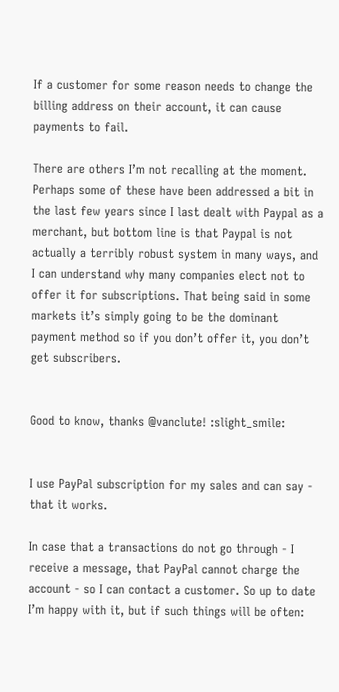If a customer for some reason needs to change the billing address on their account, it can cause payments to fail.

There are others I’m not recalling at the moment. Perhaps some of these have been addressed a bit in the last few years since I last dealt with Paypal as a merchant, but bottom line is that Paypal is not actually a terribly robust system in many ways, and I can understand why many companies elect not to offer it for subscriptions. That being said in some markets it’s simply going to be the dominant payment method so if you don’t offer it, you don’t get subscribers.


Good to know, thanks @vanclute! :slight_smile:


I use PayPal subscription for my sales and can say - that it works.

In case that a transactions do not go through - I receive a message, that PayPal cannot charge the account - so I can contact a customer. So up to date I’m happy with it, but if such things will be often: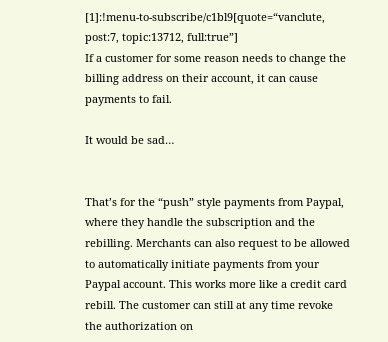[1]:!menu-to-subscribe/c1bl9[quote=“vanclute, post:7, topic:13712, full:true”]
If a customer for some reason needs to change the billing address on their account, it can cause payments to fail.

It would be sad…


That’s for the “push” style payments from Paypal, where they handle the subscription and the rebilling. Merchants can also request to be allowed to automatically initiate payments from your Paypal account. This works more like a credit card rebill. The customer can still at any time revoke the authorization on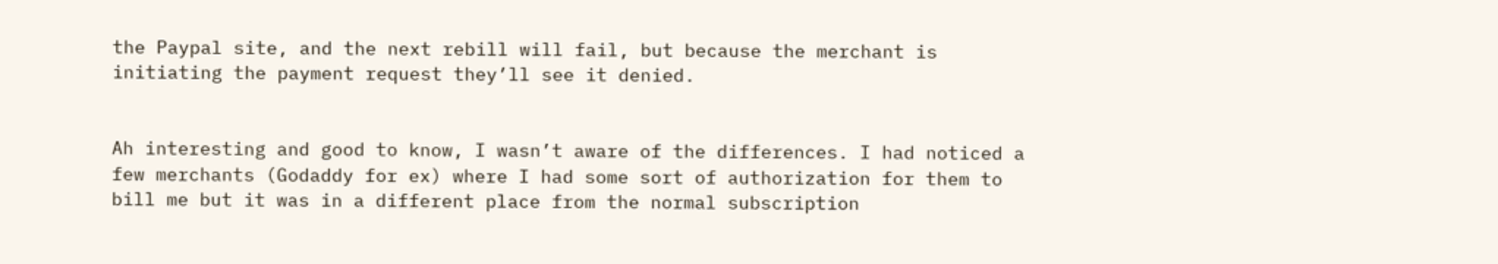the Paypal site, and the next rebill will fail, but because the merchant is initiating the payment request they’ll see it denied.


Ah interesting and good to know, I wasn’t aware of the differences. I had noticed a few merchants (Godaddy for ex) where I had some sort of authorization for them to bill me but it was in a different place from the normal subscription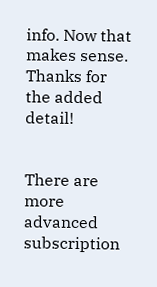info. Now that makes sense. Thanks for the added detail!


There are more advanced subscription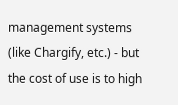management systems (like Chargify, etc.) - but the cost of use is to high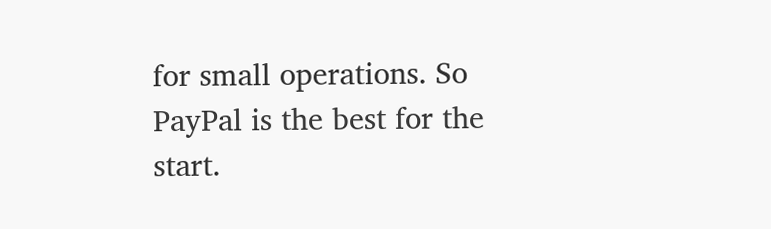for small operations. So PayPal is the best for the start.